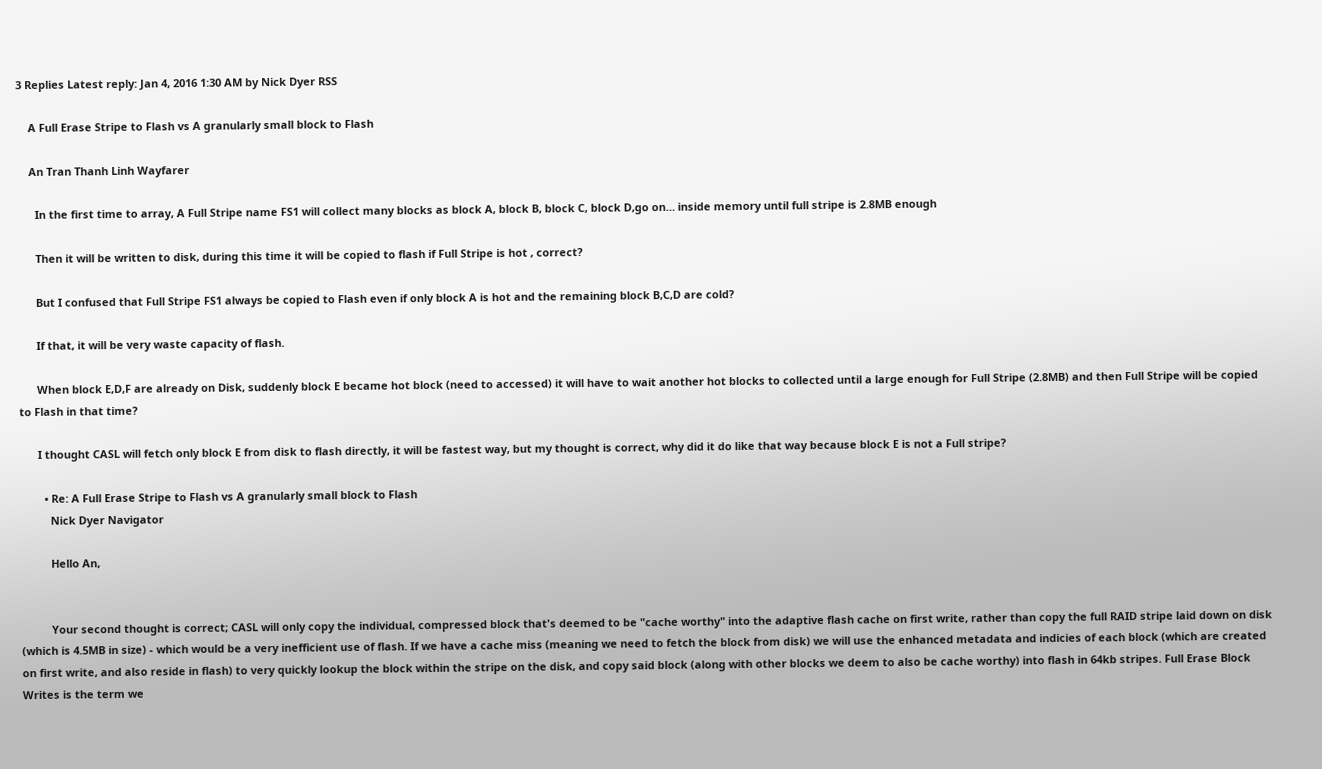3 Replies Latest reply: Jan 4, 2016 1:30 AM by Nick Dyer RSS

    A Full Erase Stripe to Flash vs A granularly small block to Flash

    An Tran Thanh Linh Wayfarer

      In the first time to array, A Full Stripe name FS1 will collect many blocks as block A, block B, block C, block D,go on… inside memory until full stripe is 2.8MB enough

      Then it will be written to disk, during this time it will be copied to flash if Full Stripe is hot , correct?

      But I confused that Full Stripe FS1 always be copied to Flash even if only block A is hot and the remaining block B,C,D are cold?

      If that, it will be very waste capacity of flash.

      When block E,D,F are already on Disk, suddenly block E became hot block (need to accessed) it will have to wait another hot blocks to collected until a large enough for Full Stripe (2.8MB) and then Full Stripe will be copied to Flash in that time?

      I thought CASL will fetch only block E from disk to flash directly, it will be fastest way, but my thought is correct, why did it do like that way because block E is not a Full stripe?

        • Re: A Full Erase Stripe to Flash vs A granularly small block to Flash
          Nick Dyer Navigator

          Hello An,


          Your second thought is correct; CASL will only copy the individual, compressed block that's deemed to be "cache worthy" into the adaptive flash cache on first write, rather than copy the full RAID stripe laid down on disk (which is 4.5MB in size) - which would be a very inefficient use of flash. If we have a cache miss (meaning we need to fetch the block from disk) we will use the enhanced metadata and indicies of each block (which are created on first write, and also reside in flash) to very quickly lookup the block within the stripe on the disk, and copy said block (along with other blocks we deem to also be cache worthy) into flash in 64kb stripes. Full Erase Block Writes is the term we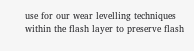use for our wear levelling techniques within the flash layer to preserve flash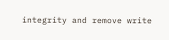integrity and remove write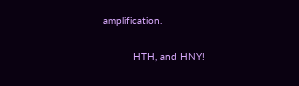amplification.


          HTH, and HNY!